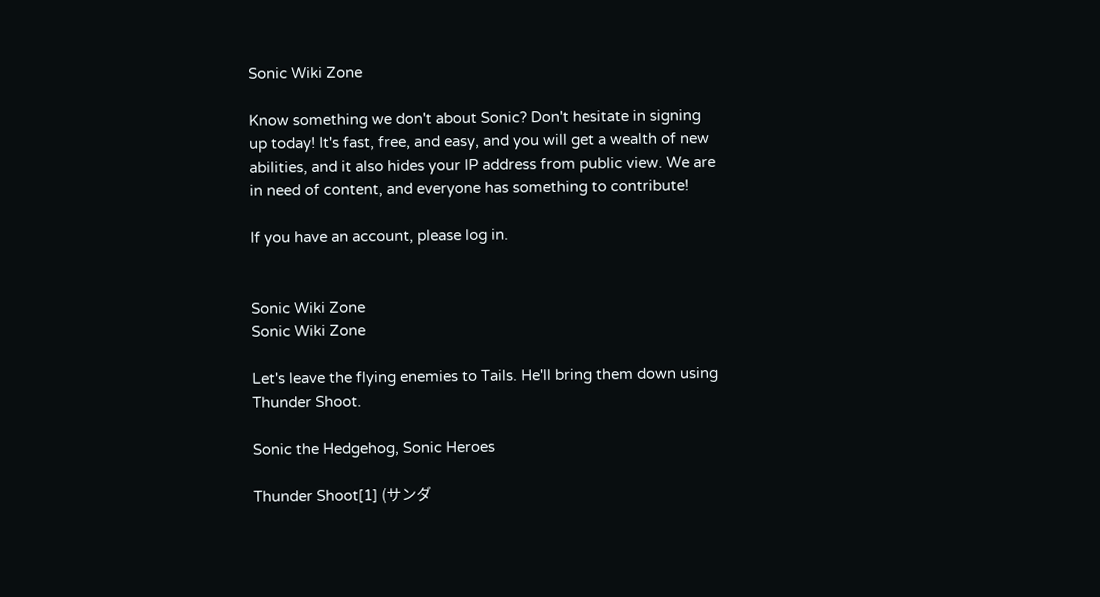Sonic Wiki Zone

Know something we don't about Sonic? Don't hesitate in signing up today! It's fast, free, and easy, and you will get a wealth of new abilities, and it also hides your IP address from public view. We are in need of content, and everyone has something to contribute!

If you have an account, please log in.


Sonic Wiki Zone
Sonic Wiki Zone

Let's leave the flying enemies to Tails. He'll bring them down using Thunder Shoot.

Sonic the Hedgehog, Sonic Heroes

Thunder Shoot[1] (サンダ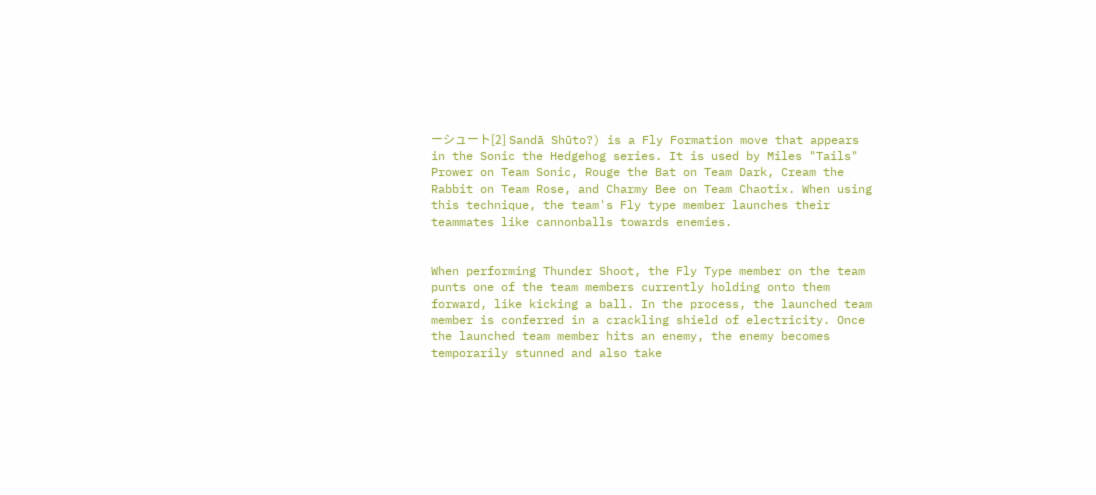ーシュート[2] Sandā Shūto?) is a Fly Formation move that appears in the Sonic the Hedgehog series. It is used by Miles "Tails" Prower on Team Sonic, Rouge the Bat on Team Dark, Cream the Rabbit on Team Rose, and Charmy Bee on Team Chaotix. When using this technique, the team's Fly type member launches their teammates like cannonballs towards enemies.


When performing Thunder Shoot, the Fly Type member on the team punts one of the team members currently holding onto them forward, like kicking a ball. In the process, the launched team member is conferred in a crackling shield of electricity. Once the launched team member hits an enemy, the enemy becomes temporarily stunned and also take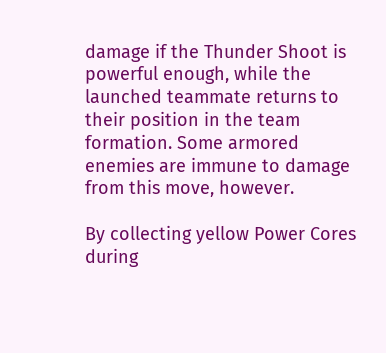damage if the Thunder Shoot is powerful enough, while the launched teammate returns to their position in the team formation. Some armored enemies are immune to damage from this move, however.

By collecting yellow Power Cores during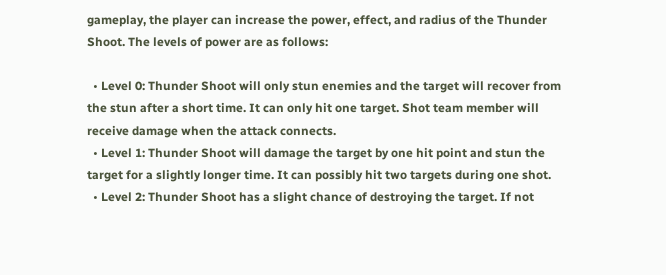gameplay, the player can increase the power, effect, and radius of the Thunder Shoot. The levels of power are as follows:

  • Level 0: Thunder Shoot will only stun enemies and the target will recover from the stun after a short time. It can only hit one target. Shot team member will receive damage when the attack connects.
  • Level 1: Thunder Shoot will damage the target by one hit point and stun the target for a slightly longer time. It can possibly hit two targets during one shot.
  • Level 2: Thunder Shoot has a slight chance of destroying the target. If not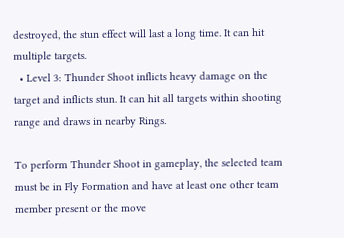destroyed, the stun effect will last a long time. It can hit multiple targets.
  • Level 3: Thunder Shoot inflicts heavy damage on the target and inflicts stun. It can hit all targets within shooting range and draws in nearby Rings.

To perform Thunder Shoot in gameplay, the selected team must be in Fly Formation and have at least one other team member present or the move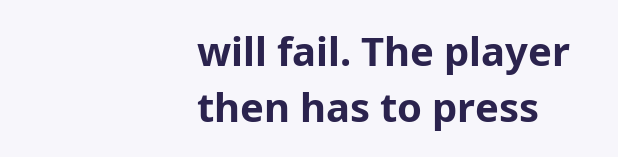will fail. The player then has to press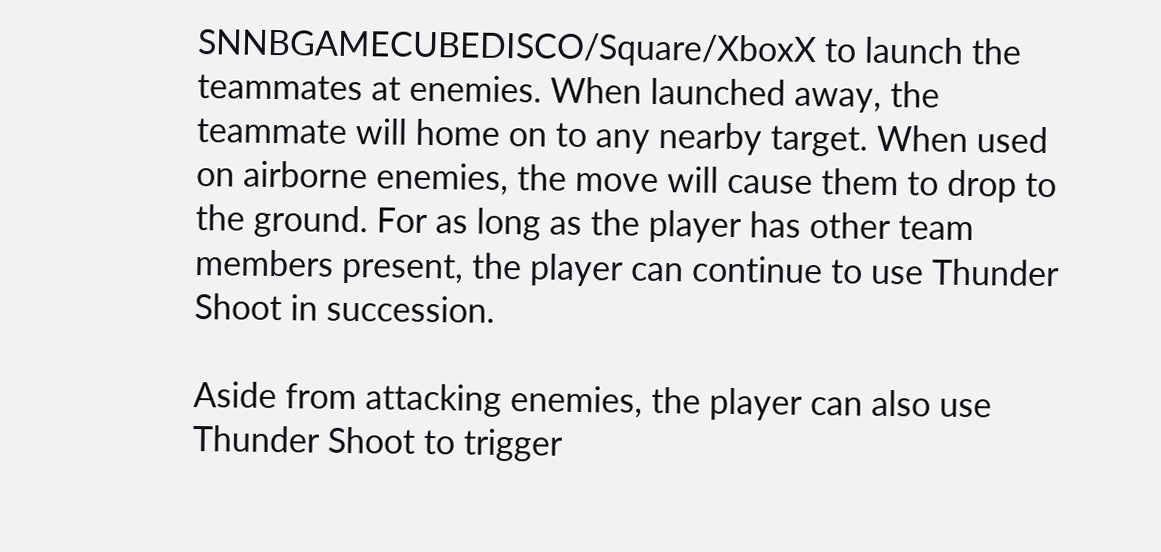SNNBGAMECUBEDISCO/Square/XboxX to launch the teammates at enemies. When launched away, the teammate will home on to any nearby target. When used on airborne enemies, the move will cause them to drop to the ground. For as long as the player has other team members present, the player can continue to use Thunder Shoot in succession.

Aside from attacking enemies, the player can also use Thunder Shoot to trigger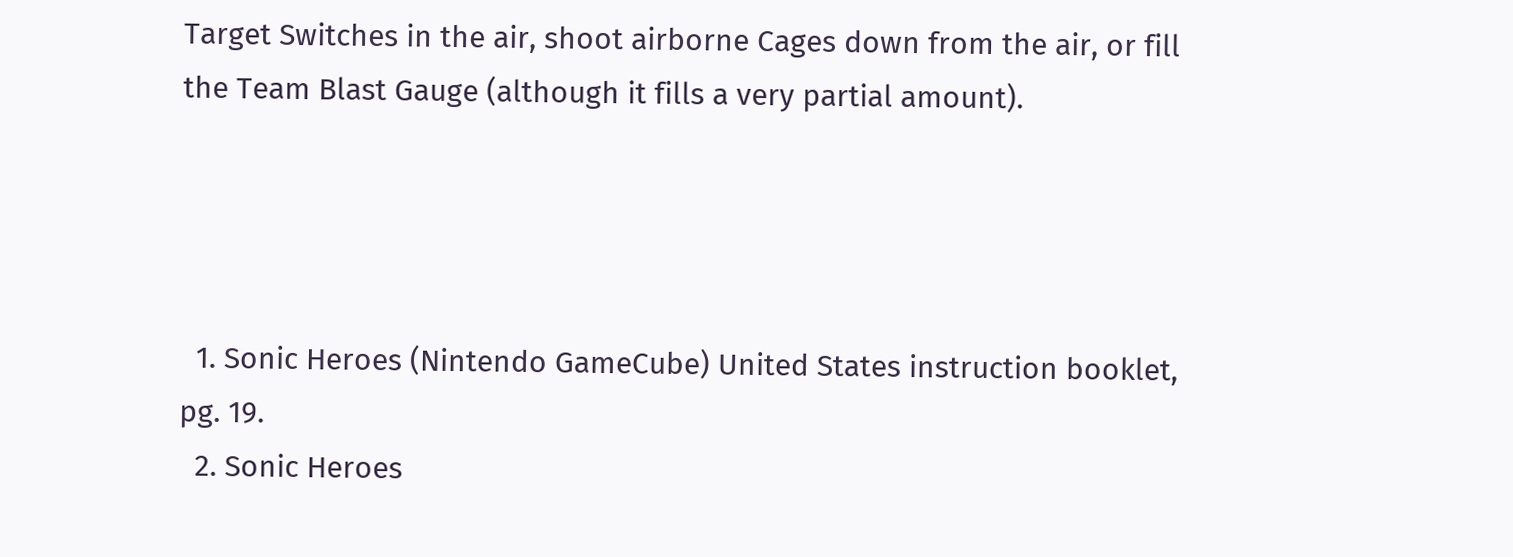Target Switches in the air, shoot airborne Cages down from the air, or fill the Team Blast Gauge (although it fills a very partial amount).




  1. Sonic Heroes (Nintendo GameCube) United States instruction booklet, pg. 19.
  2. Sonic Heroes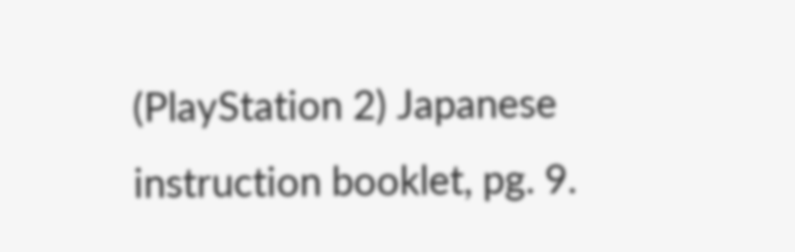(PlayStation 2) Japanese instruction booklet, pg. 9.